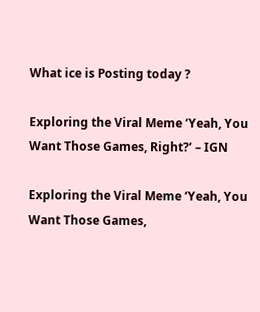What ice is Posting today ?

Exploring the Viral Meme ‘Yeah, You Want Those Games, Right?’ – IGN

Exploring the Viral Meme ‘Yeah, You Want Those Games,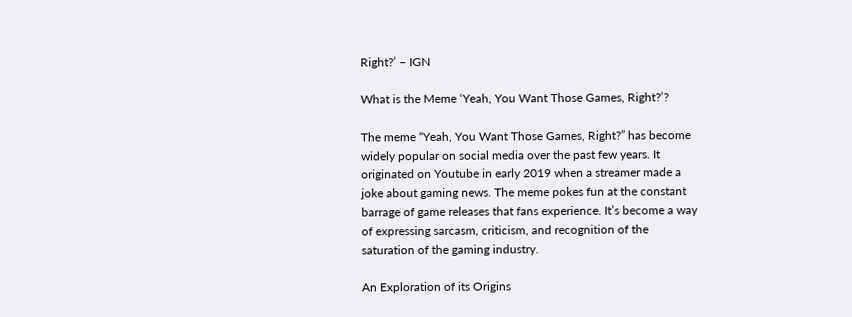Right?’ – IGN

What is the Meme ‘Yeah, You Want Those Games, Right?’?

The meme “Yeah, You Want Those Games, Right?” has become widely popular on social media over the past few years. It originated on Youtube in early 2019 when a streamer made a joke about gaming news. The meme pokes fun at the constant barrage of game releases that fans experience. It’s become a way of expressing sarcasm, criticism, and recognition of the saturation of the gaming industry.

An Exploration of its Origins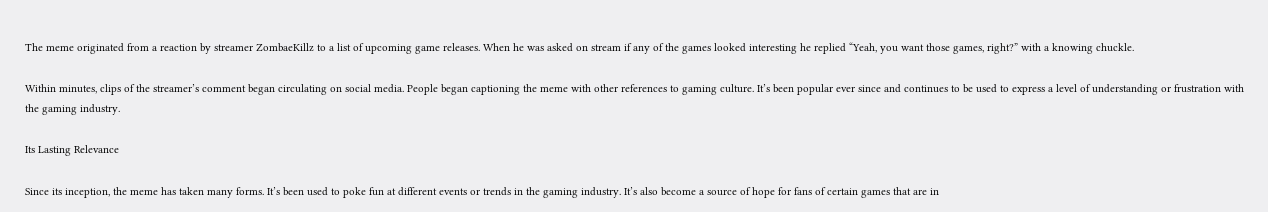The meme originated from a reaction by streamer ZombaeKillz to a list of upcoming game releases. When he was asked on stream if any of the games looked interesting he replied “Yeah, you want those games, right?” with a knowing chuckle.

Within minutes, clips of the streamer’s comment began circulating on social media. People began captioning the meme with other references to gaming culture. It’s been popular ever since and continues to be used to express a level of understanding or frustration with the gaming industry.

Its Lasting Relevance

Since its inception, the meme has taken many forms. It’s been used to poke fun at different events or trends in the gaming industry. It’s also become a source of hope for fans of certain games that are in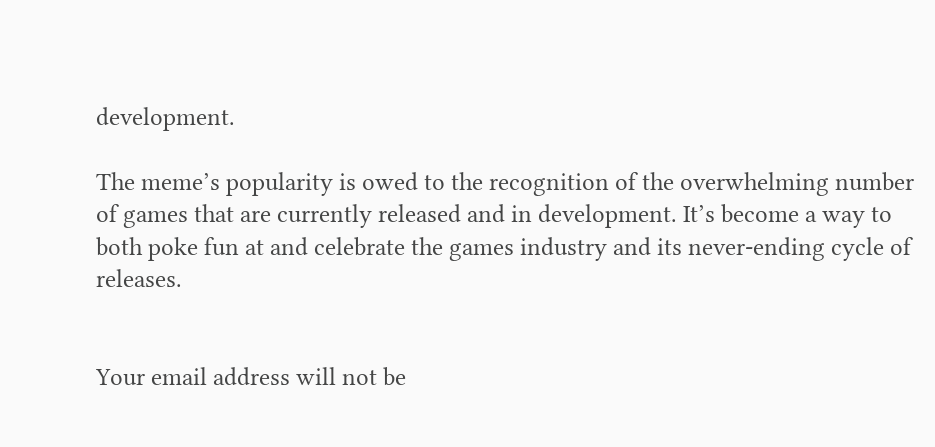development.

The meme’s popularity is owed to the recognition of the overwhelming number of games that are currently released and in development. It’s become a way to both poke fun at and celebrate the games industry and its never-ending cycle of releases.


Your email address will not be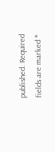published. Required fields are marked *